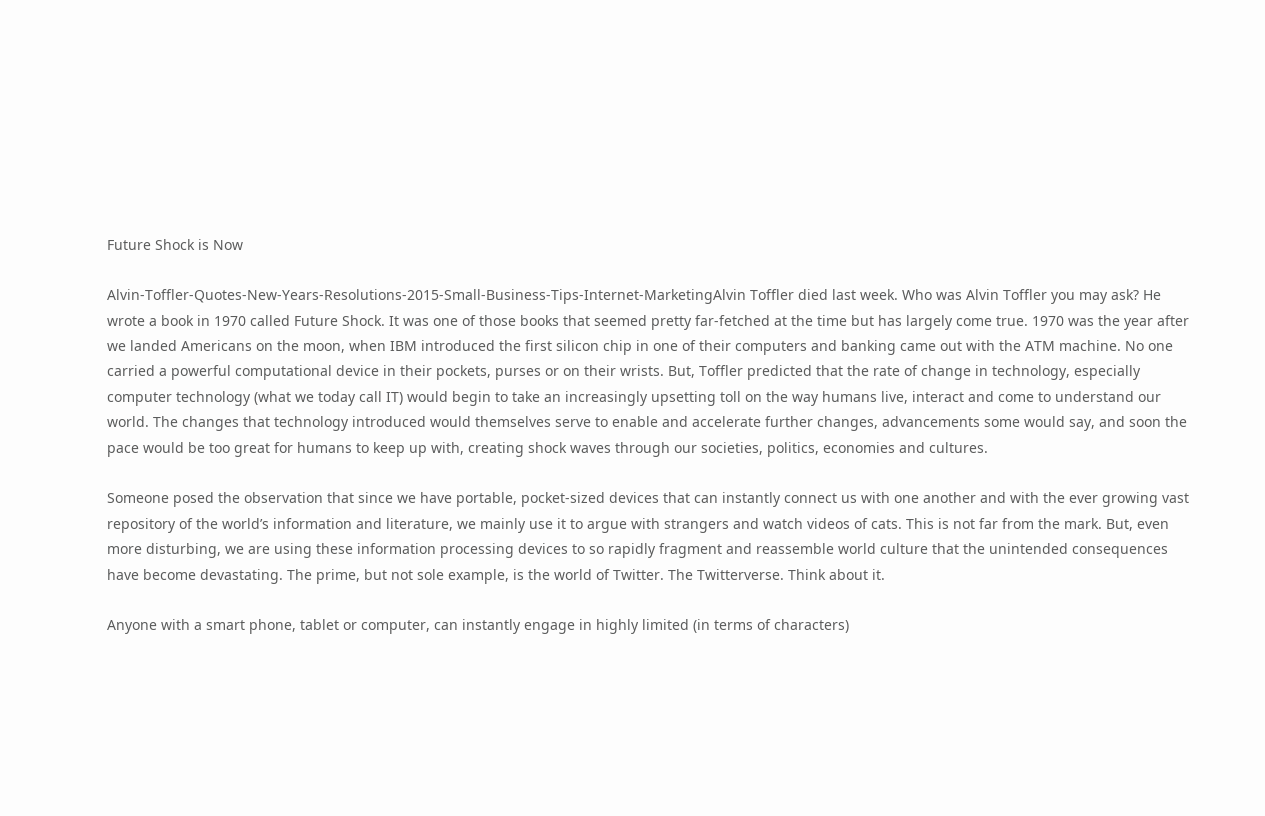Future Shock is Now

Alvin-Toffler-Quotes-New-Years-Resolutions-2015-Small-Business-Tips-Internet-MarketingAlvin Toffler died last week. Who was Alvin Toffler you may ask? He wrote a book in 1970 called Future Shock. It was one of those books that seemed pretty far-fetched at the time but has largely come true. 1970 was the year after we landed Americans on the moon, when IBM introduced the first silicon chip in one of their computers and banking came out with the ATM machine. No one carried a powerful computational device in their pockets, purses or on their wrists. But, Toffler predicted that the rate of change in technology, especially computer technology (what we today call IT) would begin to take an increasingly upsetting toll on the way humans live, interact and come to understand our world. The changes that technology introduced would themselves serve to enable and accelerate further changes, advancements some would say, and soon the pace would be too great for humans to keep up with, creating shock waves through our societies, politics, economies and cultures.

Someone posed the observation that since we have portable, pocket-sized devices that can instantly connect us with one another and with the ever growing vast repository of the world’s information and literature, we mainly use it to argue with strangers and watch videos of cats. This is not far from the mark. But, even more disturbing, we are using these information processing devices to so rapidly fragment and reassemble world culture that the unintended consequences have become devastating. The prime, but not sole example, is the world of Twitter. The Twitterverse. Think about it.

Anyone with a smart phone, tablet or computer, can instantly engage in highly limited (in terms of characters)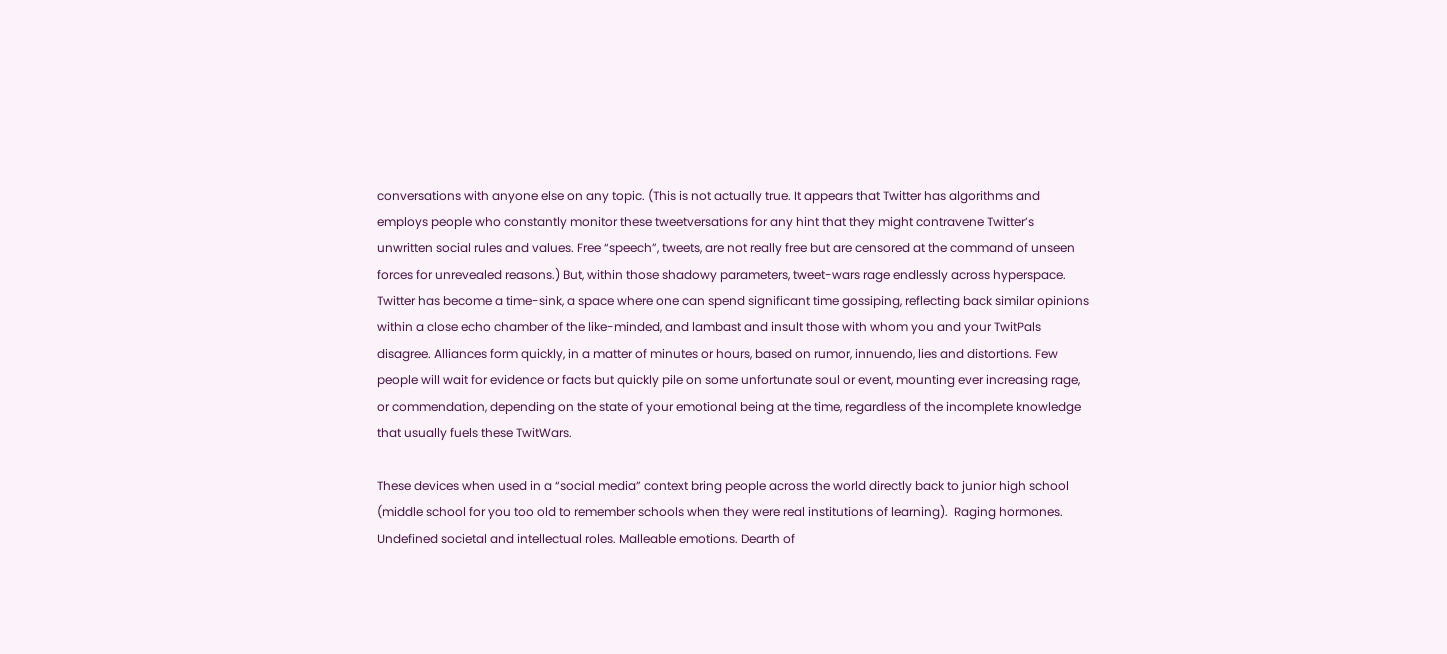conversations with anyone else on any topic. (This is not actually true. It appears that Twitter has algorithms and employs people who constantly monitor these tweetversations for any hint that they might contravene Twitter’s unwritten social rules and values. Free “speech”, tweets, are not really free but are censored at the command of unseen forces for unrevealed reasons.) But, within those shadowy parameters, tweet-wars rage endlessly across hyperspace. Twitter has become a time-sink, a space where one can spend significant time gossiping, reflecting back similar opinions within a close echo chamber of the like-minded, and lambast and insult those with whom you and your TwitPals disagree. Alliances form quickly, in a matter of minutes or hours, based on rumor, innuendo, lies and distortions. Few people will wait for evidence or facts but quickly pile on some unfortunate soul or event, mounting ever increasing rage, or commendation, depending on the state of your emotional being at the time, regardless of the incomplete knowledge that usually fuels these TwitWars.

These devices when used in a “social media” context bring people across the world directly back to junior high school (middle school for you too old to remember schools when they were real institutions of learning).  Raging hormones. Undefined societal and intellectual roles. Malleable emotions. Dearth of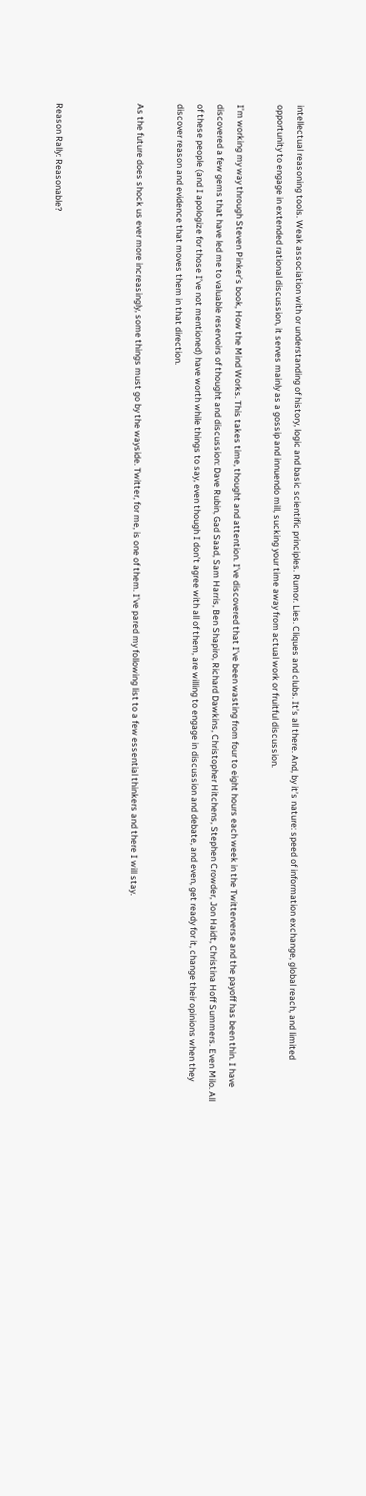intellectual reasoning tools. Weak association with or understanding of history, logic and basic scientific principles. Rumor. Lies. Cliques and clubs. It’s all there. And, by it’s nature: speed of information exchange, global reach, and limited opportunity to engage in extended rational discussion, it serves mainly as a gossip and innuendo mill, sucking your time away from actual work or fruitful discussion.

I’m working my way through Steven Pinker’s book, How the Mind Works. This takes time, thought and attention. I’ve discovered that I’ve been wasting from four to eight hours each week in the Twitterverse and the payoff has been thin. I have discovered a few gems that have led me to valuable reservoirs of thought and discussion: Dave Rubin, Gad Saad, Sam Harris, Ben Shapiro, Richard Dawkins, Christopher Hitchens, Stephen Crowder, Jon Haidt, Christina Hoff Summers. Even Milo. All of these people (and I apologize for those I’ve not mentioned) have worth while things to say, even though I don’t agree with all of them, are willing to engage in discussion and debate, and even, get ready for it, change their opinions when they discover reason and evidence that moves them in that direction.

As the future does shock us ever more increasingly, some things must go by the wayside. Twitter, for me, is one of them. I’ve pared my following list to a few essential thinkers and there I will stay.



Reason Rally: Reasonable?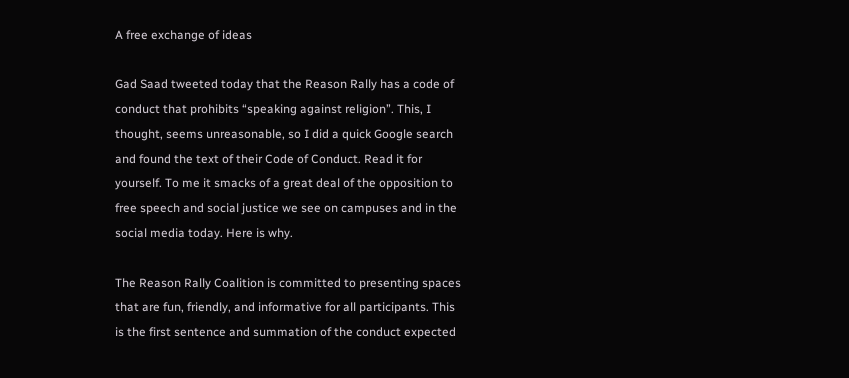A free exchange of ideas

Gad Saad tweeted today that the Reason Rally has a code of conduct that prohibits “speaking against religion”. This, I thought, seems unreasonable, so I did a quick Google search and found the text of their Code of Conduct. Read it for yourself. To me it smacks of a great deal of the opposition to free speech and social justice we see on campuses and in the social media today. Here is why.

The Reason Rally Coalition is committed to presenting spaces that are fun, friendly, and informative for all participants. This is the first sentence and summation of the conduct expected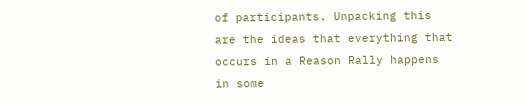of participants. Unpacking this are the ideas that everything that occurs in a Reason Rally happens in some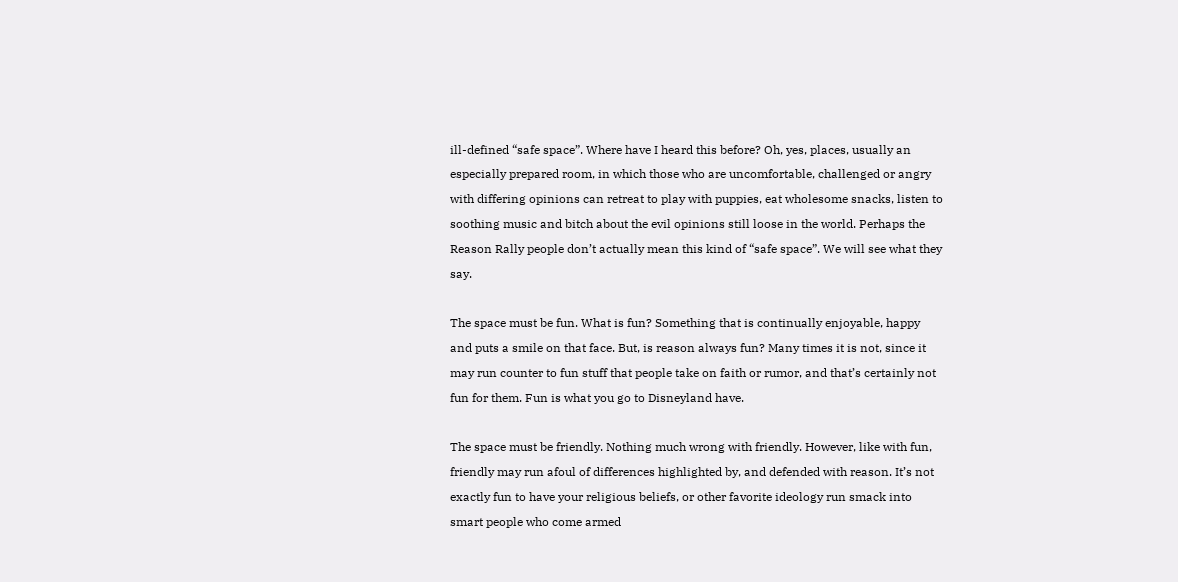ill-defined “safe space”. Where have I heard this before? Oh, yes, places, usually an especially prepared room, in which those who are uncomfortable, challenged or angry with differing opinions can retreat to play with puppies, eat wholesome snacks, listen to soothing music and bitch about the evil opinions still loose in the world. Perhaps the Reason Rally people don’t actually mean this kind of “safe space”. We will see what they say.

The space must be fun. What is fun? Something that is continually enjoyable, happy and puts a smile on that face. But, is reason always fun? Many times it is not, since it may run counter to fun stuff that people take on faith or rumor, and that’s certainly not fun for them. Fun is what you go to Disneyland have.

The space must be friendly. Nothing much wrong with friendly. However, like with fun, friendly may run afoul of differences highlighted by, and defended with reason. It’s not exactly fun to have your religious beliefs, or other favorite ideology run smack into smart people who come armed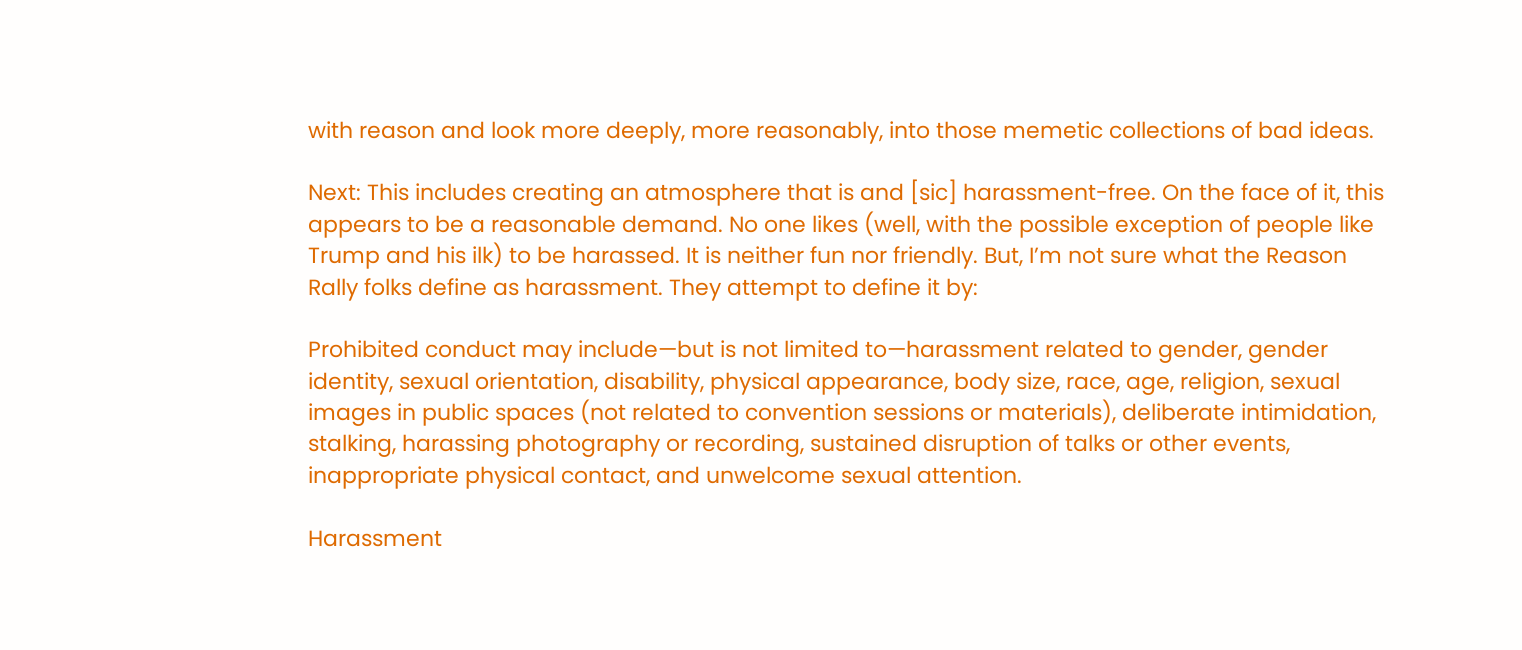with reason and look more deeply, more reasonably, into those memetic collections of bad ideas.

Next: This includes creating an atmosphere that is and [sic] harassment-free. On the face of it, this appears to be a reasonable demand. No one likes (well, with the possible exception of people like Trump and his ilk) to be harassed. It is neither fun nor friendly. But, I’m not sure what the Reason Rally folks define as harassment. They attempt to define it by:

Prohibited conduct may include—but is not limited to—harassment related to gender, gender identity, sexual orientation, disability, physical appearance, body size, race, age, religion, sexual images in public spaces (not related to convention sessions or materials), deliberate intimidation, stalking, harassing photography or recording, sustained disruption of talks or other events, inappropriate physical contact, and unwelcome sexual attention.

Harassment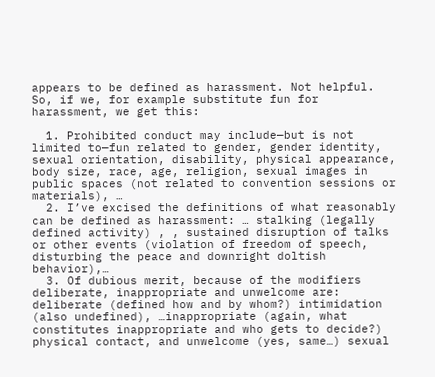appears to be defined as harassment. Not helpful. So, if we, for example substitute fun for harassment, we get this:

  1. Prohibited conduct may include—but is not limited to—fun related to gender, gender identity, sexual orientation, disability, physical appearance, body size, race, age, religion, sexual images in public spaces (not related to convention sessions or materials), …
  2. I’ve excised the definitions of what reasonably can be defined as harassment: … stalking (legally defined activity) , , sustained disruption of talks or other events (violation of freedom of speech, disturbing the peace and downright doltish behavior),…
  3. Of dubious merit, because of the modifiers deliberate, inappropriate and unwelcome are: deliberate (defined how and by whom?) intimidation (also undefined), …inappropriate (again, what constitutes inappropriate and who gets to decide?) physical contact, and unwelcome (yes, same…) sexual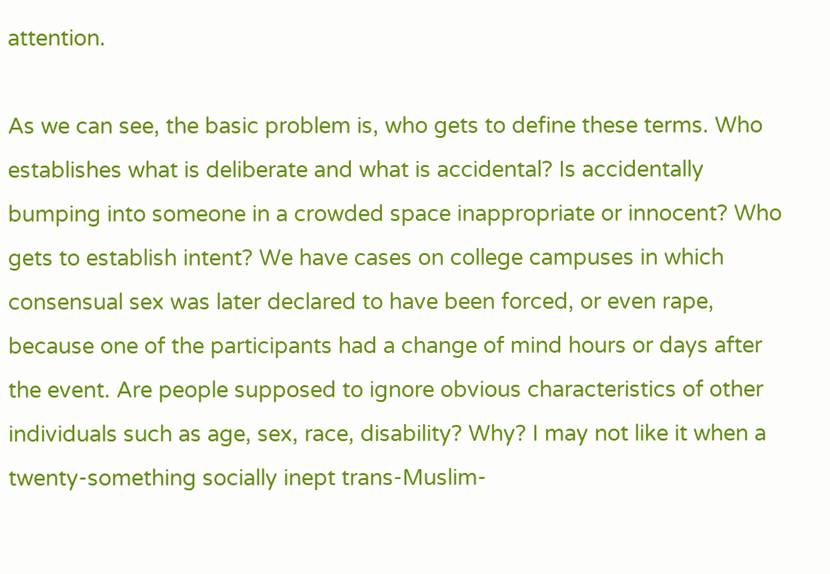attention.

As we can see, the basic problem is, who gets to define these terms. Who establishes what is deliberate and what is accidental? Is accidentally bumping into someone in a crowded space inappropriate or innocent? Who gets to establish intent? We have cases on college campuses in which consensual sex was later declared to have been forced, or even rape, because one of the participants had a change of mind hours or days after the event. Are people supposed to ignore obvious characteristics of other individuals such as age, sex, race, disability? Why? I may not like it when a twenty-something socially inept trans-Muslim-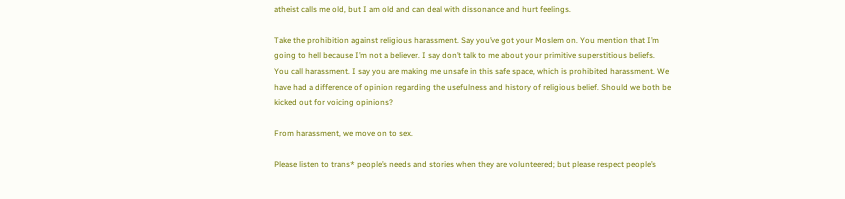atheist calls me old, but I am old and can deal with dissonance and hurt feelings.

Take the prohibition against religious harassment. Say you’ve got your Moslem on. You mention that I’m going to hell because I’m not a believer. I say don’t talk to me about your primitive superstitious beliefs. You call harassment. I say you are making me unsafe in this safe space, which is prohibited harassment. We have had a difference of opinion regarding the usefulness and history of religious belief. Should we both be kicked out for voicing opinions?

From harassment, we move on to sex.

Please listen to trans* people’s needs and stories when they are volunteered; but please respect people’s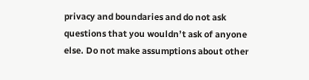privacy and boundaries and do not ask questions that you wouldn’t ask of anyone else. Do not make assumptions about other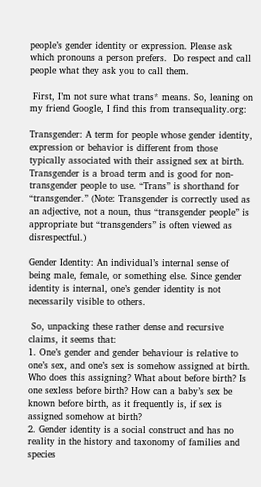people’s gender identity or expression. Please ask which pronouns a person prefers.  Do respect and call people what they ask you to call them.

 First, I’m not sure what trans* means. So, leaning on my friend Google, I find this from transequality.org:

Transgender: A term for people whose gender identity, expression or behavior is different from those typically associated with their assigned sex at birth. Transgender is a broad term and is good for non-transgender people to use. “Trans” is shorthand for “transgender.” (Note: Transgender is correctly used as an adjective, not a noun, thus “transgender people” is appropriate but “transgenders” is often viewed as disrespectful.)

Gender Identity: An individual’s internal sense of being male, female, or something else. Since gender identity is internal, one’s gender identity is not necessarily visible to others.

 So, unpacking these rather dense and recursive claims, it seems that:
1. One’s gender and gender behaviour is relative to one’s sex, and one’s sex is somehow assigned at birth. Who does this assigning? What about before birth? Is one sexless before birth? How can a baby’s sex be known before birth, as it frequently is, if sex is assigned somehow at birth?
2. Gender identity is a social construct and has no reality in the history and taxonomy of families and species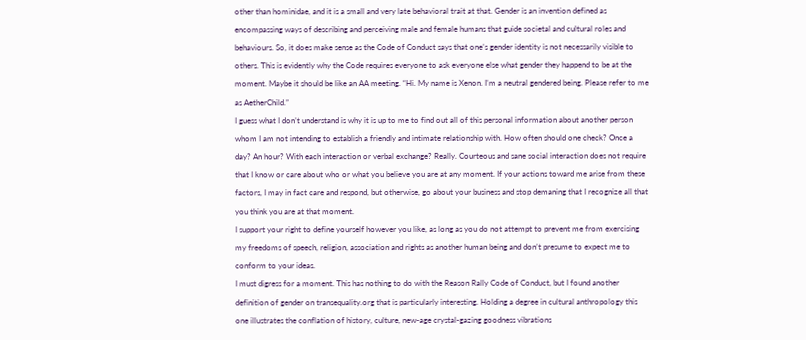other than hominidae, and it is a small and very late behavioral trait at that. Gender is an invention defined as encompassing ways of describing and perceiving male and female humans that guide societal and cultural roles and behaviours. So, it does make sense as the Code of Conduct says that one’s gender identity is not necessarily visible to others. This is evidently why the Code requires everyone to ask everyone else what gender they happend to be at the moment. Maybe it should be like an AA meeting. “Hi. My name is Xenon. I’m a neutral gendered being. Please refer to me as AetherChild.”
I guess what I don’t understand is why it is up to me to find out all of this personal information about another person whom I am not intending to establish a friendly and intimate relationship with. How often should one check? Once a day? An hour? With each interaction or verbal exchange? Really. Courteous and sane social interaction does not require that I know or care about who or what you believe you are at any moment. If your actions toward me arise from these factors, I may in fact care and respond, but otherwise, go about your business and stop demaning that I recognize all that you think you are at that moment.
I support your right to define yourself however you like, as long as you do not attempt to prevent me from exercising my freedoms of speech, religion, association and rights as another human being and don’t presume to expect me to conform to your ideas.
I must digress for a moment. This has nothing to do with the Reason Rally Code of Conduct, but I found another definition of gender on transequality.org that is particularly interesting. Holding a degree in cultural anthropology this one illustrates the conflation of history, culture, new-age crystal-gazing goodness vibrations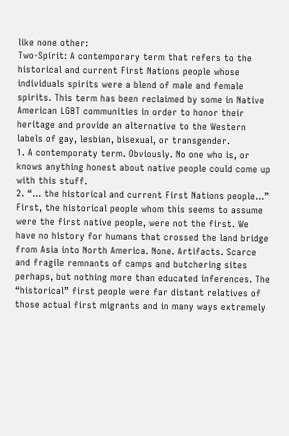like none other:
Two-Spirit: A contemporary term that refers to the historical and current First Nations people whose individuals spirits were a blend of male and female spirits. This term has been reclaimed by some in Native American LGBT communities in order to honor their heritage and provide an alternative to the Western labels of gay, lesbian, bisexual, or transgender.
1. A contemporaty term. Obviously. No one who is, or knows anything honest about native people could come up with this stuff.
2. “… the historical and current First Nations people…” First, the historical people whom this seems to assume were the first native people, were not the first. We have no history for humans that crossed the land bridge from Asia into North America. None. Artifacts. Scarce and fragile remnants of camps and butchering sites perhaps, but nothing more than educated inferences. The “historical” first people were far distant relatives of those actual first migrants and in many ways extremely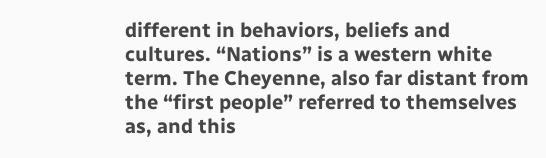different in behaviors, beliefs and cultures. “Nations” is a western white term. The Cheyenne, also far distant from the “first people” referred to themselves as, and this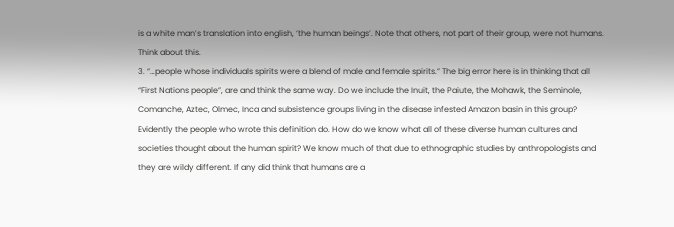is a white man’s translation into english, ‘the human beings’. Note that others, not part of their group, were not humans. Think about this.
3. “…people whose individuals spirits were a blend of male and female spirits.” The big error here is in thinking that all “First Nations people”, are and think the same way. Do we include the Inuit, the Paiute, the Mohawk, the Seminole, Comanche, Aztec, Olmec, Inca and subsistence groups living in the disease infested Amazon basin in this group? Evidently the people who wrote this definition do. How do we know what all of these diverse human cultures and societies thought about the human spirit? We know much of that due to ethnographic studies by anthropologists and they are wildy different. If any did think that humans are a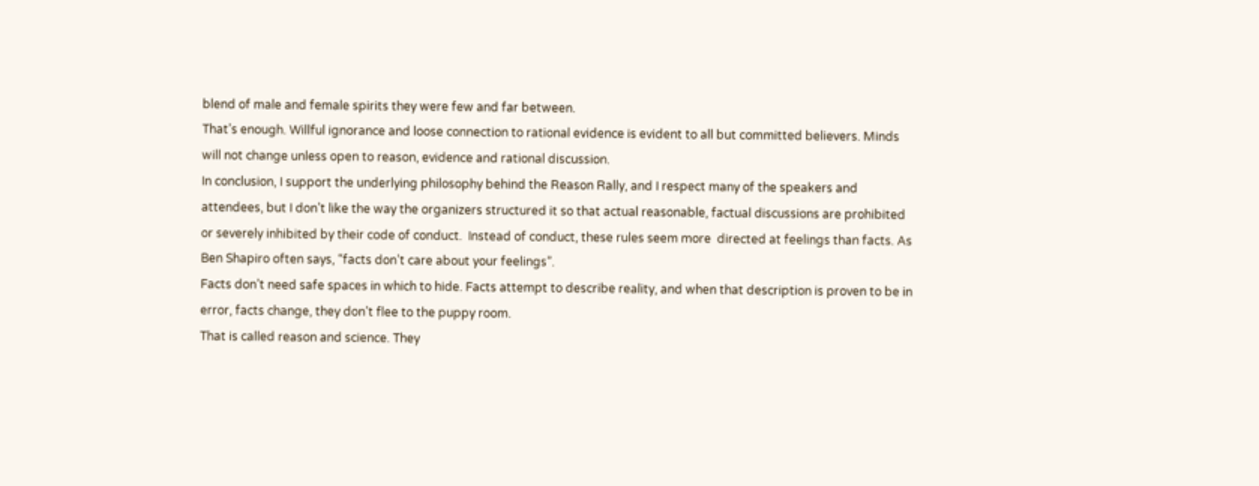blend of male and female spirits they were few and far between.
That’s enough. Willful ignorance and loose connection to rational evidence is evident to all but committed believers. Minds will not change unless open to reason, evidence and rational discussion.
In conclusion, I support the underlying philosophy behind the Reason Rally, and I respect many of the speakers and attendees, but I don’t like the way the organizers structured it so that actual reasonable, factual discussions are prohibited or severely inhibited by their code of conduct.  Instead of conduct, these rules seem more  directed at feelings than facts. As Ben Shapiro often says, “facts don’t care about your feelings”.
Facts don’t need safe spaces in which to hide. Facts attempt to describe reality, and when that description is proven to be in error, facts change, they don’t flee to the puppy room.
That is called reason and science. They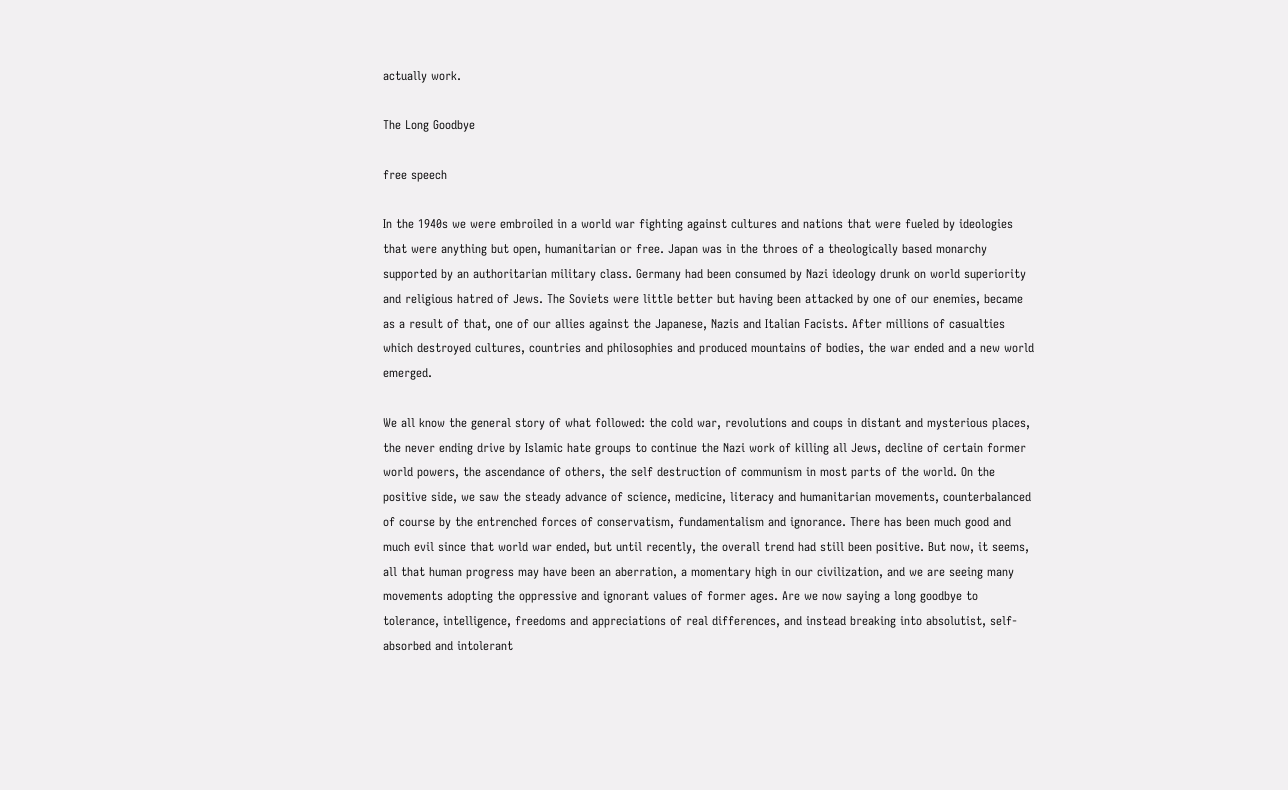actually work.

The Long Goodbye

free speech

In the 1940s we were embroiled in a world war fighting against cultures and nations that were fueled by ideologies that were anything but open, humanitarian or free. Japan was in the throes of a theologically based monarchy supported by an authoritarian military class. Germany had been consumed by Nazi ideology drunk on world superiority and religious hatred of Jews. The Soviets were little better but having been attacked by one of our enemies, became as a result of that, one of our allies against the Japanese, Nazis and Italian Facists. After millions of casualties which destroyed cultures, countries and philosophies and produced mountains of bodies, the war ended and a new world emerged.

We all know the general story of what followed: the cold war, revolutions and coups in distant and mysterious places, the never ending drive by Islamic hate groups to continue the Nazi work of killing all Jews, decline of certain former world powers, the ascendance of others, the self destruction of communism in most parts of the world. On the positive side, we saw the steady advance of science, medicine, literacy and humanitarian movements, counterbalanced of course by the entrenched forces of conservatism, fundamentalism and ignorance. There has been much good and much evil since that world war ended, but until recently, the overall trend had still been positive. But now, it seems, all that human progress may have been an aberration, a momentary high in our civilization, and we are seeing many movements adopting the oppressive and ignorant values of former ages. Are we now saying a long goodbye to tolerance, intelligence, freedoms and appreciations of real differences, and instead breaking into absolutist, self-absorbed and intolerant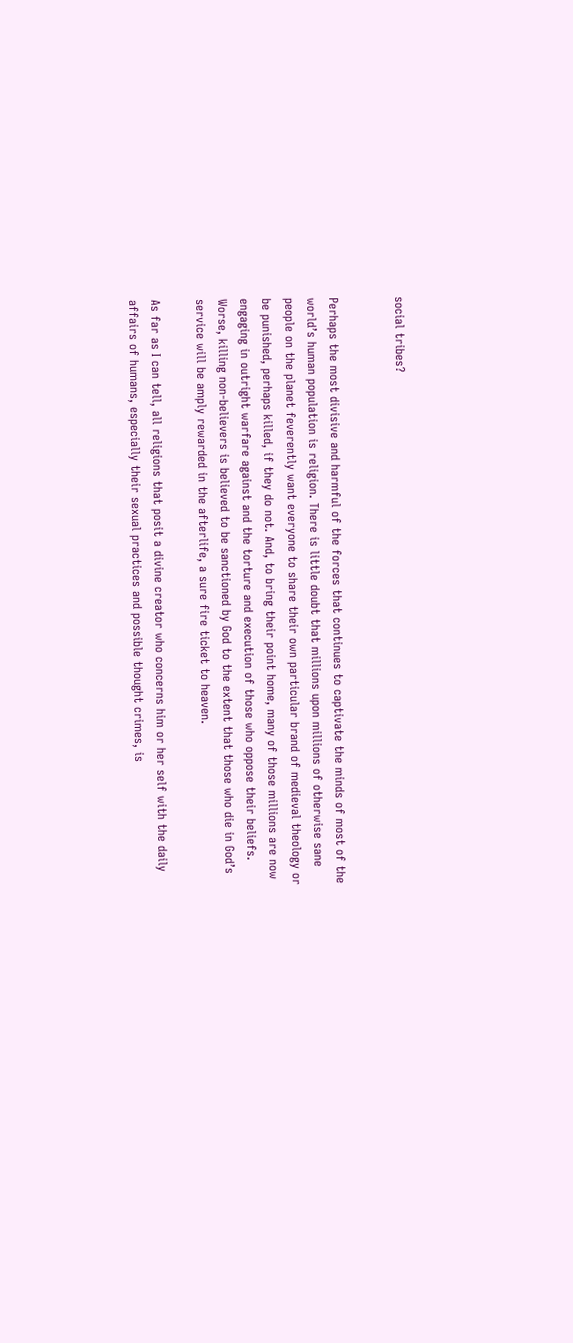social tribes?


Perhaps the most divisive and harmful of the forces that continues to captivate the minds of most of the world’s human population is religion. There is little doubt that millions upon millions of otherwise sane people on the planet feverently want everyone to share their own particular brand of medieval theology or be punished, perhaps killed, if they do not. And, to bring their point home, many of those millions are now engaging in outright warfare against and the torture and execution of those who oppose their beliefs. Worse, killing non-believers is believed to be sanctioned by God to the extent that those who die in God’s service will be amply rewarded in the afterlife, a sure fire ticket to heaven.

As far as I can tell, all religions that posit a divine creator who concerns him or her self with the daily affairs of humans, especially their sexual practices and possible thought crimes, is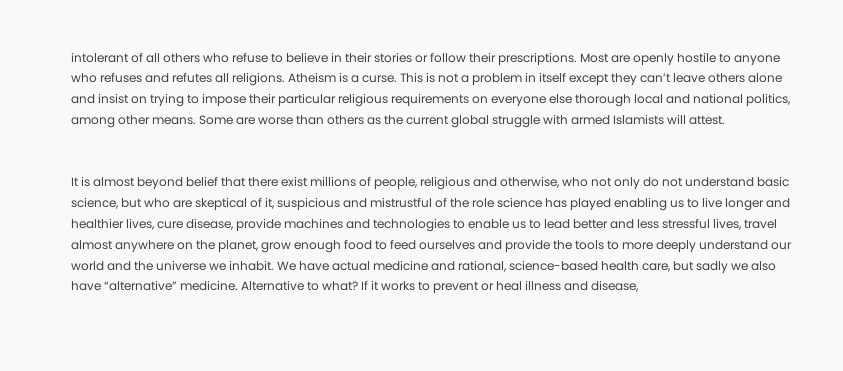intolerant of all others who refuse to believe in their stories or follow their prescriptions. Most are openly hostile to anyone who refuses and refutes all religions. Atheism is a curse. This is not a problem in itself except they can’t leave others alone and insist on trying to impose their particular religious requirements on everyone else thorough local and national politics, among other means. Some are worse than others as the current global struggle with armed Islamists will attest.


It is almost beyond belief that there exist millions of people, religious and otherwise, who not only do not understand basic science, but who are skeptical of it, suspicious and mistrustful of the role science has played enabling us to live longer and healthier lives, cure disease, provide machines and technologies to enable us to lead better and less stressful lives, travel almost anywhere on the planet, grow enough food to feed ourselves and provide the tools to more deeply understand our world and the universe we inhabit. We have actual medicine and rational, science-based health care, but sadly we also have “alternative” medicine. Alternative to what? If it works to prevent or heal illness and disease,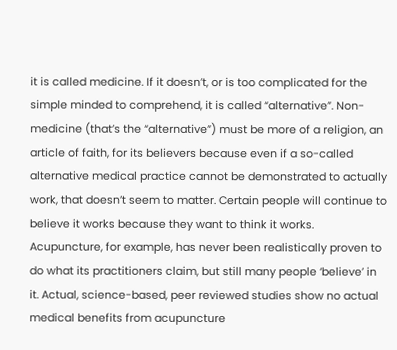it is called medicine. If it doesn’t, or is too complicated for the simple minded to comprehend, it is called “alternative”. Non-medicine (that’s the “alternative”) must be more of a religion, an article of faith, for its believers because even if a so-called alternative medical practice cannot be demonstrated to actually work, that doesn’t seem to matter. Certain people will continue to believe it works because they want to think it works. Acupuncture, for example, has never been realistically proven to do what its practitioners claim, but still many people ‘believe’ in it. Actual, science-based, peer reviewed studies show no actual medical benefits from acupuncture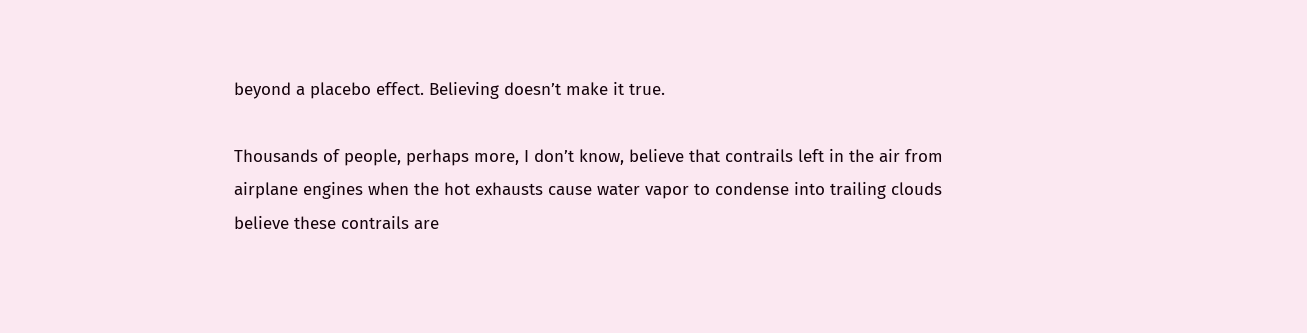beyond a placebo effect. Believing doesn’t make it true.

Thousands of people, perhaps more, I don’t know, believe that contrails left in the air from airplane engines when the hot exhausts cause water vapor to condense into trailing clouds believe these contrails are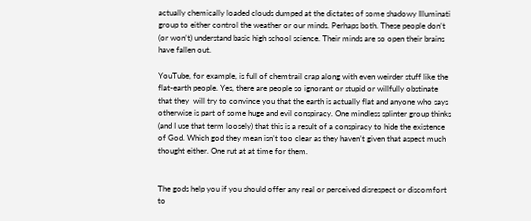actually chemically loaded clouds dumped at the dictates of some shadowy Illuminati group to either control the weather or our minds. Perhaps both. These people don’t (or won’t) understand basic high school science. Their minds are so open their brains have fallen out.

YouTube, for example, is full of chemtrail crap along with even weirder stuff like the flat-earth people. Yes, there are people so ignorant or stupid or willfully obstinate that they  will try to convince you that the earth is actually flat and anyone who says otherwise is part of some huge and evil conspiracy. One mindless splinter group thinks (and I use that term loosely) that this is a result of a conspiracy to hide the existence of God. Which god they mean isn’t too clear as they haven’t given that aspect much thought either. One rut at at time for them.


The gods help you if you should offer any real or perceived disrespect or discomfort to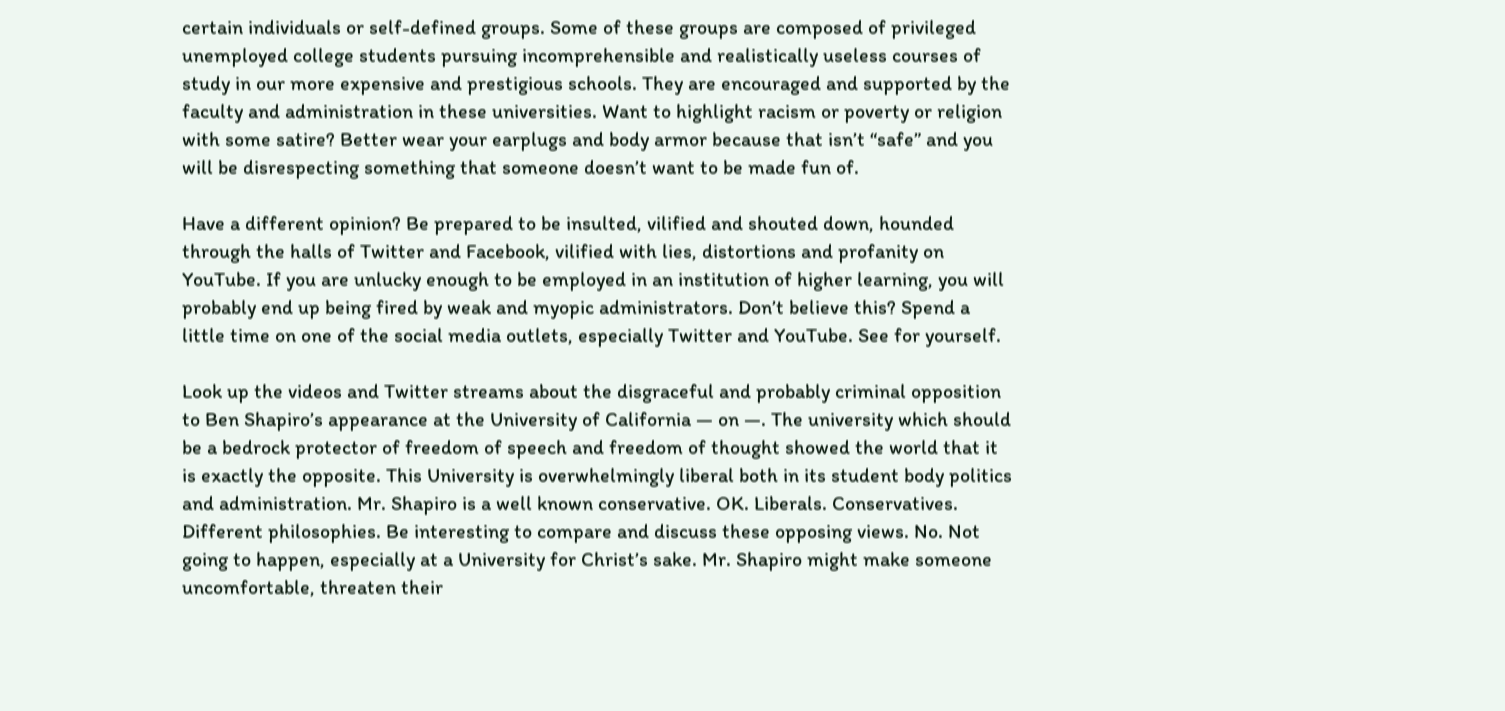certain individuals or self-defined groups. Some of these groups are composed of privileged unemployed college students pursuing incomprehensible and realistically useless courses of study in our more expensive and prestigious schools. They are encouraged and supported by the faculty and administration in these universities. Want to highlight racism or poverty or religion with some satire? Better wear your earplugs and body armor because that isn’t “safe” and you will be disrespecting something that someone doesn’t want to be made fun of.

Have a different opinion? Be prepared to be insulted, vilified and shouted down, hounded through the halls of Twitter and Facebook, vilified with lies, distortions and profanity on YouTube. If you are unlucky enough to be employed in an institution of higher learning, you will probably end up being fired by weak and myopic administrators. Don’t believe this? Spend a little time on one of the social media outlets, especially Twitter and YouTube. See for yourself.

Look up the videos and Twitter streams about the disgraceful and probably criminal opposition to Ben Shapiro’s appearance at the University of California — on —. The university which should be a bedrock protector of freedom of speech and freedom of thought showed the world that it is exactly the opposite. This University is overwhelmingly liberal both in its student body politics and administration. Mr. Shapiro is a well known conservative. OK. Liberals. Conservatives. Different philosophies. Be interesting to compare and discuss these opposing views. No. Not going to happen, especially at a University for Christ’s sake. Mr. Shapiro might make someone uncomfortable, threaten their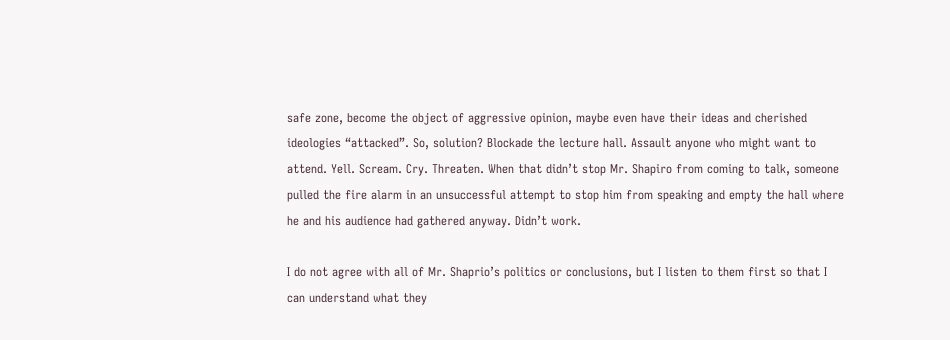safe zone, become the object of aggressive opinion, maybe even have their ideas and cherished ideologies “attacked”. So, solution? Blockade the lecture hall. Assault anyone who might want to attend. Yell. Scream. Cry. Threaten. When that didn’t stop Mr. Shapiro from coming to talk, someone pulled the fire alarm in an unsuccessful attempt to stop him from speaking and empty the hall where he and his audience had gathered anyway. Didn’t work.

I do not agree with all of Mr. Shaprio’s politics or conclusions, but I listen to them first so that I can understand what they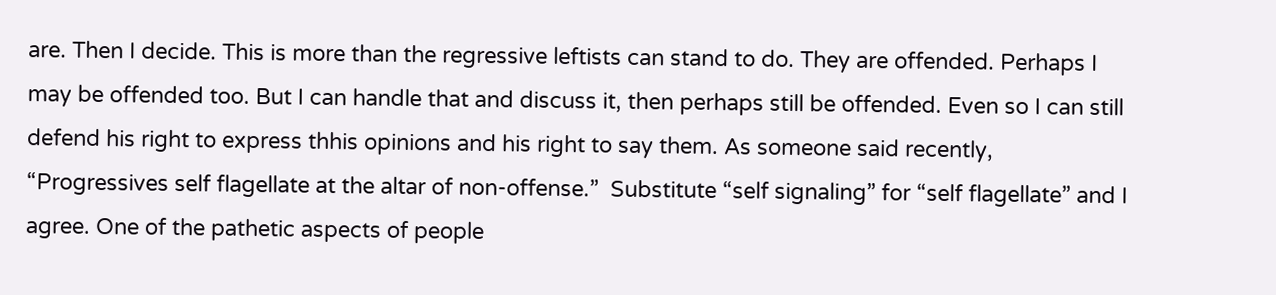are. Then I decide. This is more than the regressive leftists can stand to do. They are offended. Perhaps I may be offended too. But I can handle that and discuss it, then perhaps still be offended. Even so I can still defend his right to express thhis opinions and his right to say them. As someone said recently, “Progressives self flagellate at the altar of non-offense.”  Substitute “self signaling” for “self flagellate” and I agree. One of the pathetic aspects of people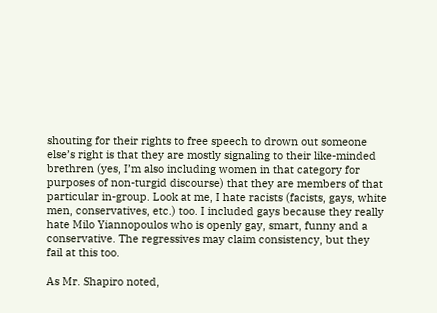shouting for their rights to free speech to drown out someone else’s right is that they are mostly signaling to their like-minded brethren (yes, I’m also including women in that category for purposes of non-turgid discourse) that they are members of that particular in-group. Look at me, I hate racists (facists, gays, white men, conservatives, etc.) too. I included gays because they really hate Milo Yiannopoulos who is openly gay, smart, funny and a conservative. The regressives may claim consistency, but they fail at this too.

As Mr. Shapiro noted,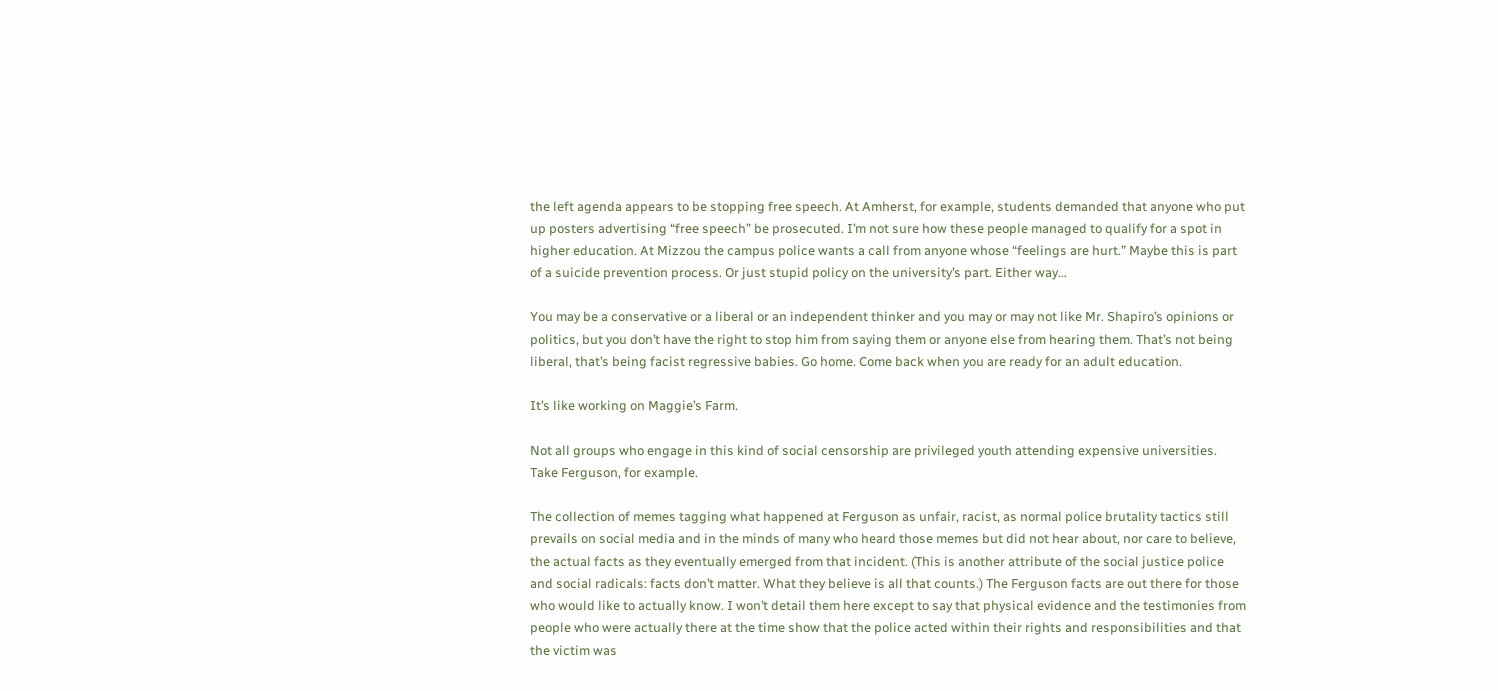the left agenda appears to be stopping free speech. At Amherst, for example, students demanded that anyone who put up posters advertising “free speech” be prosecuted. I’m not sure how these people managed to qualify for a spot in higher education. At Mizzou the campus police wants a call from anyone whose “feelings are hurt.” Maybe this is part of a suicide prevention process. Or just stupid policy on the university’s part. Either way…

You may be a conservative or a liberal or an independent thinker and you may or may not like Mr. Shapiro’s opinions or politics, but you don’t have the right to stop him from saying them or anyone else from hearing them. That’s not being liberal, that’s being facist regressive babies. Go home. Come back when you are ready for an adult education.

It’s like working on Maggie’s Farm.

Not all groups who engage in this kind of social censorship are privileged youth attending expensive universities. Take Ferguson, for example.

The collection of memes tagging what happened at Ferguson as unfair, racist, as normal police brutality tactics still prevails on social media and in the minds of many who heard those memes but did not hear about, nor care to believe, the actual facts as they eventually emerged from that incident. (This is another attribute of the social justice police and social radicals: facts don’t matter. What they believe is all that counts.) The Ferguson facts are out there for those who would like to actually know. I won’t detail them here except to say that physical evidence and the testimonies from people who were actually there at the time show that the police acted within their rights and responsibilities and that the victim was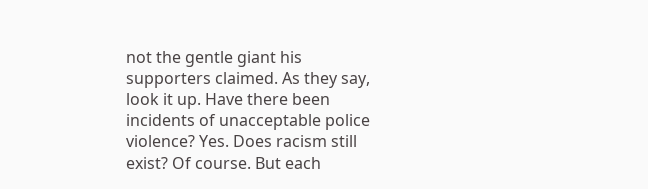not the gentle giant his supporters claimed. As they say, look it up. Have there been incidents of unacceptable police violence? Yes. Does racism still exist? Of course. But each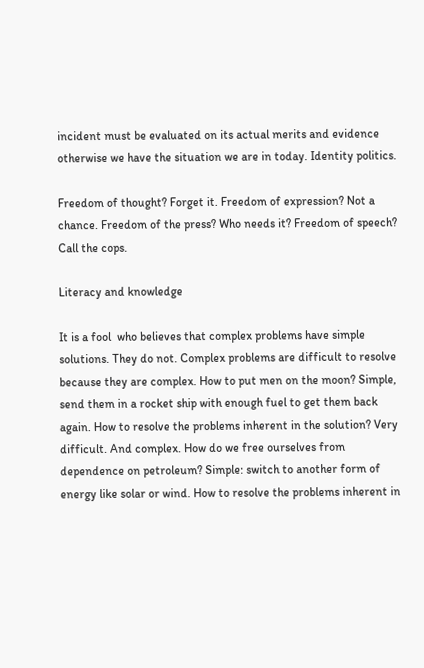incident must be evaluated on its actual merits and evidence otherwise we have the situation we are in today. Identity politics.

Freedom of thought? Forget it. Freedom of expression? Not a chance. Freedom of the press? Who needs it? Freedom of speech? Call the cops.

Literacy and knowledge

It is a fool  who believes that complex problems have simple solutions. They do not. Complex problems are difficult to resolve because they are complex. How to put men on the moon? Simple, send them in a rocket ship with enough fuel to get them back again. How to resolve the problems inherent in the solution? Very difficult. And complex. How do we free ourselves from dependence on petroleum? Simple: switch to another form of energy like solar or wind. How to resolve the problems inherent in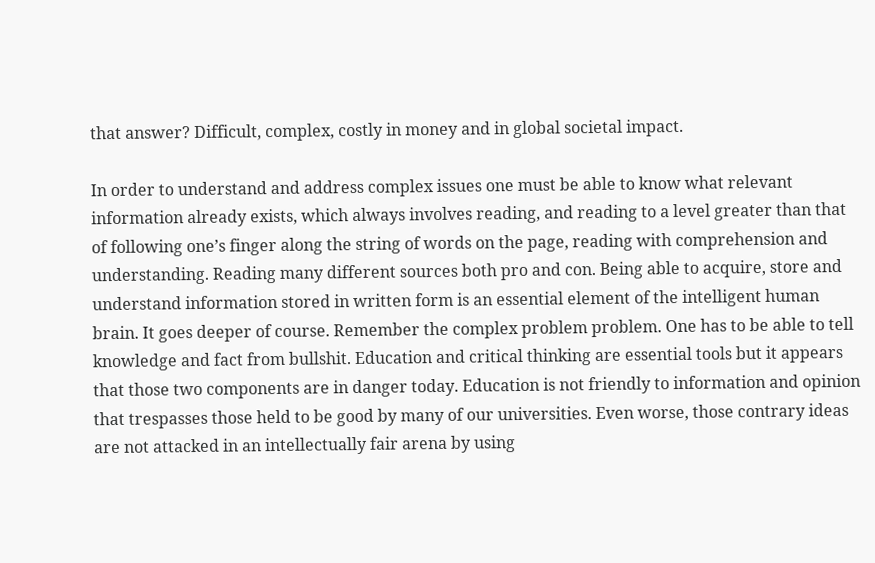that answer? Difficult, complex, costly in money and in global societal impact.

In order to understand and address complex issues one must be able to know what relevant information already exists, which always involves reading, and reading to a level greater than that of following one’s finger along the string of words on the page, reading with comprehension and understanding. Reading many different sources both pro and con. Being able to acquire, store and understand information stored in written form is an essential element of the intelligent human brain. It goes deeper of course. Remember the complex problem problem. One has to be able to tell knowledge and fact from bullshit. Education and critical thinking are essential tools but it appears that those two components are in danger today. Education is not friendly to information and opinion that trespasses those held to be good by many of our universities. Even worse, those contrary ideas are not attacked in an intellectually fair arena by using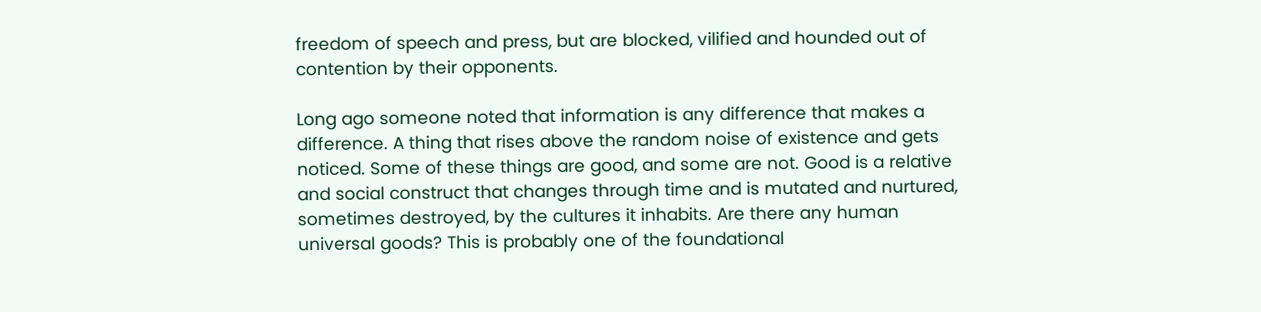freedom of speech and press, but are blocked, vilified and hounded out of contention by their opponents.

Long ago someone noted that information is any difference that makes a difference. A thing that rises above the random noise of existence and gets noticed. Some of these things are good, and some are not. Good is a relative and social construct that changes through time and is mutated and nurtured, sometimes destroyed, by the cultures it inhabits. Are there any human universal goods? This is probably one of the foundational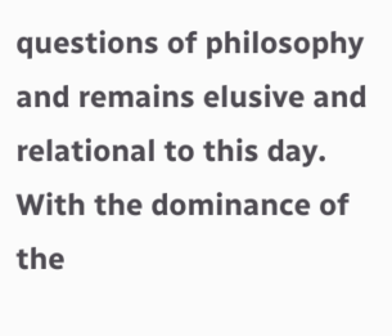questions of philosophy and remains elusive and relational to this day. With the dominance of the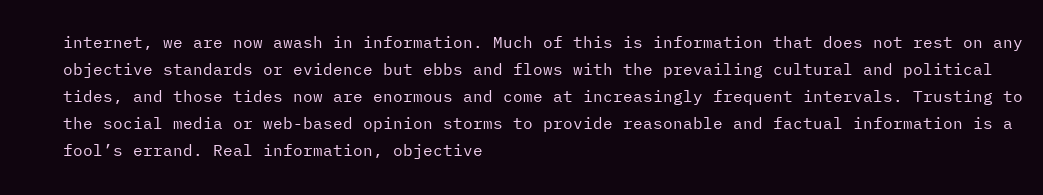internet, we are now awash in information. Much of this is information that does not rest on any objective standards or evidence but ebbs and flows with the prevailing cultural and political tides, and those tides now are enormous and come at increasingly frequent intervals. Trusting to the social media or web-based opinion storms to provide reasonable and factual information is a fool’s errand. Real information, objective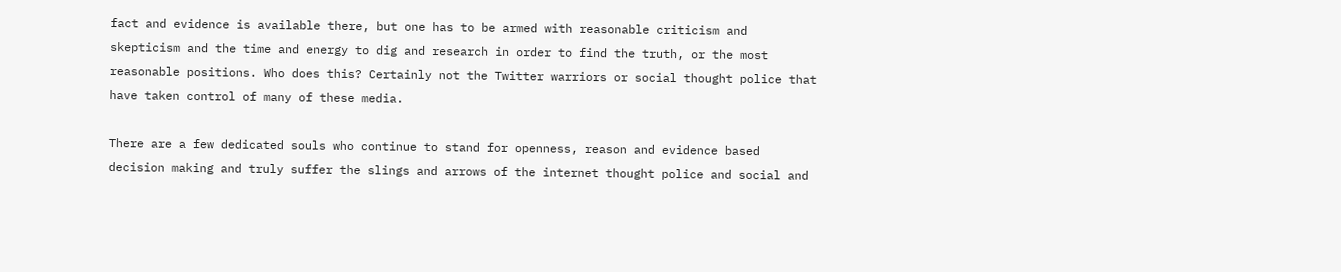fact and evidence is available there, but one has to be armed with reasonable criticism and skepticism and the time and energy to dig and research in order to find the truth, or the most reasonable positions. Who does this? Certainly not the Twitter warriors or social thought police that have taken control of many of these media.

There are a few dedicated souls who continue to stand for openness, reason and evidence based decision making and truly suffer the slings and arrows of the internet thought police and social and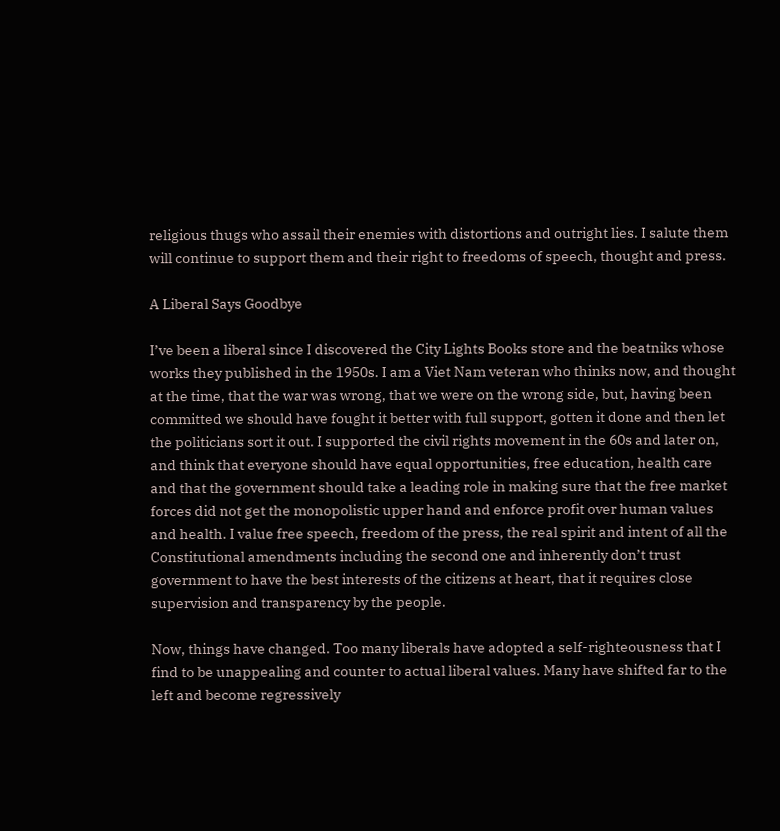religious thugs who assail their enemies with distortions and outright lies. I salute them will continue to support them and their right to freedoms of speech, thought and press.

A Liberal Says Goodbye

I’ve been a liberal since I discovered the City Lights Books store and the beatniks whose works they published in the 1950s. I am a Viet Nam veteran who thinks now, and thought at the time, that the war was wrong, that we were on the wrong side, but, having been committed we should have fought it better with full support, gotten it done and then let the politicians sort it out. I supported the civil rights movement in the 60s and later on,  and think that everyone should have equal opportunities, free education, health care and that the government should take a leading role in making sure that the free market forces did not get the monopolistic upper hand and enforce profit over human values and health. I value free speech, freedom of the press, the real spirit and intent of all the Constitutional amendments including the second one and inherently don’t trust government to have the best interests of the citizens at heart, that it requires close supervision and transparency by the people.

Now, things have changed. Too many liberals have adopted a self-righteousness that I find to be unappealing and counter to actual liberal values. Many have shifted far to the left and become regressively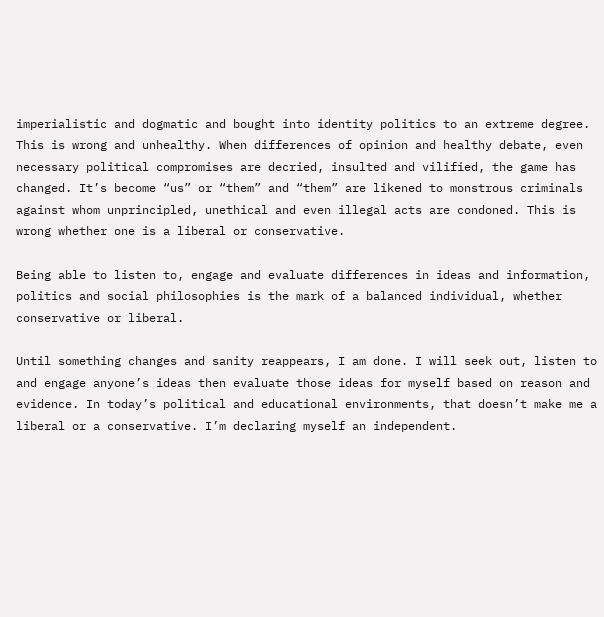imperialistic and dogmatic and bought into identity politics to an extreme degree. This is wrong and unhealthy. When differences of opinion and healthy debate, even necessary political compromises are decried, insulted and vilified, the game has changed. It’s become “us” or “them” and “them” are likened to monstrous criminals against whom unprincipled, unethical and even illegal acts are condoned. This is wrong whether one is a liberal or conservative.

Being able to listen to, engage and evaluate differences in ideas and information, politics and social philosophies is the mark of a balanced individual, whether conservative or liberal.

Until something changes and sanity reappears, I am done. I will seek out, listen to and engage anyone’s ideas then evaluate those ideas for myself based on reason and evidence. In today’s political and educational environments, that doesn’t make me a liberal or a conservative. I’m declaring myself an independent.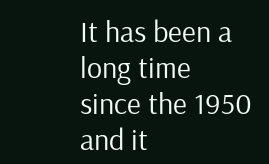It has been a long time since the 1950 and it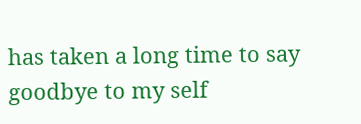has taken a long time to say goodbye to my self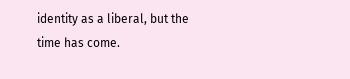identity as a liberal, but the time has come.